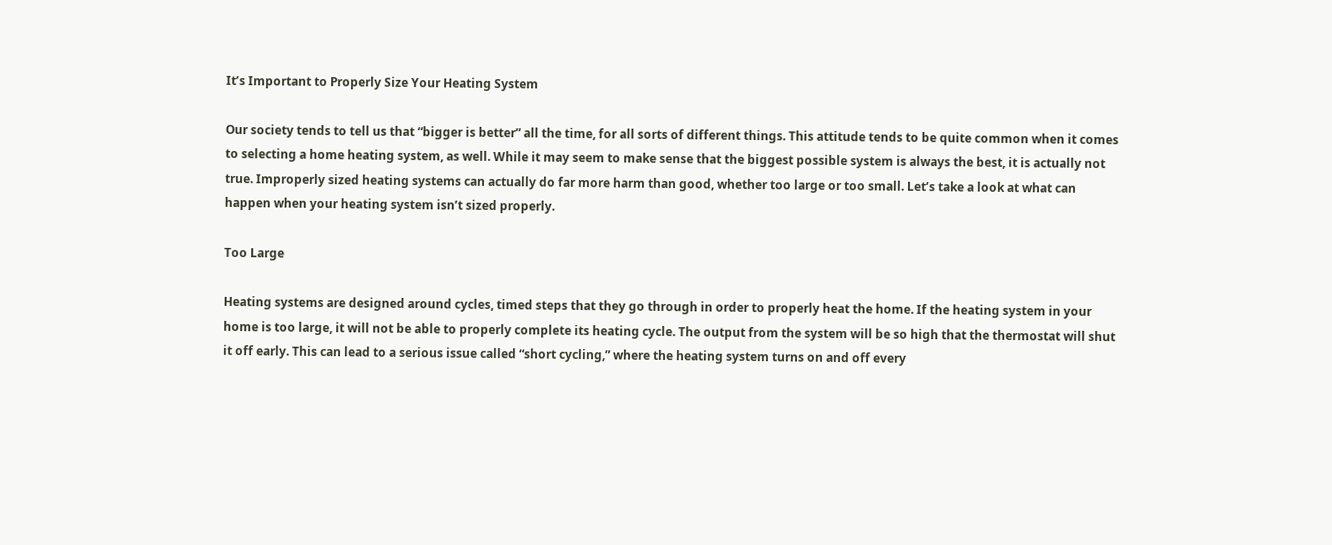It’s Important to Properly Size Your Heating System

Our society tends to tell us that “bigger is better” all the time, for all sorts of different things. This attitude tends to be quite common when it comes to selecting a home heating system, as well. While it may seem to make sense that the biggest possible system is always the best, it is actually not true. Improperly sized heating systems can actually do far more harm than good, whether too large or too small. Let’s take a look at what can happen when your heating system isn’t sized properly.

Too Large

Heating systems are designed around cycles, timed steps that they go through in order to properly heat the home. If the heating system in your home is too large, it will not be able to properly complete its heating cycle. The output from the system will be so high that the thermostat will shut it off early. This can lead to a serious issue called “short cycling,” where the heating system turns on and off every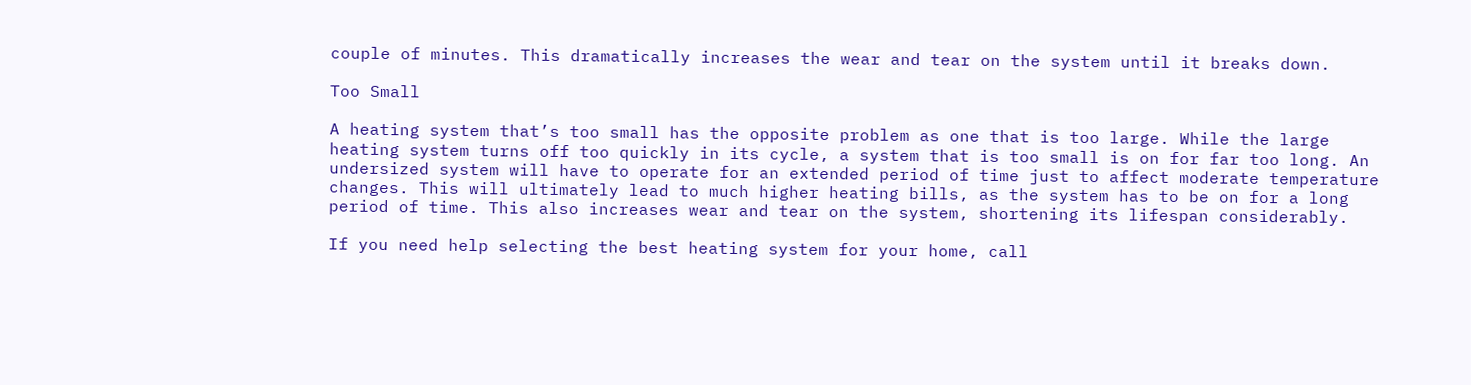couple of minutes. This dramatically increases the wear and tear on the system until it breaks down.

Too Small

A heating system that’s too small has the opposite problem as one that is too large. While the large heating system turns off too quickly in its cycle, a system that is too small is on for far too long. An undersized system will have to operate for an extended period of time just to affect moderate temperature changes. This will ultimately lead to much higher heating bills, as the system has to be on for a long period of time. This also increases wear and tear on the system, shortening its lifespan considerably.

If you need help selecting the best heating system for your home, call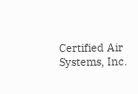Certified Air Systems, Inc.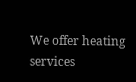We offer heating services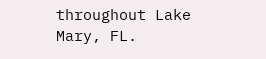throughout Lake Mary, FL.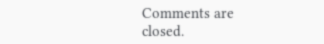Comments are closed.